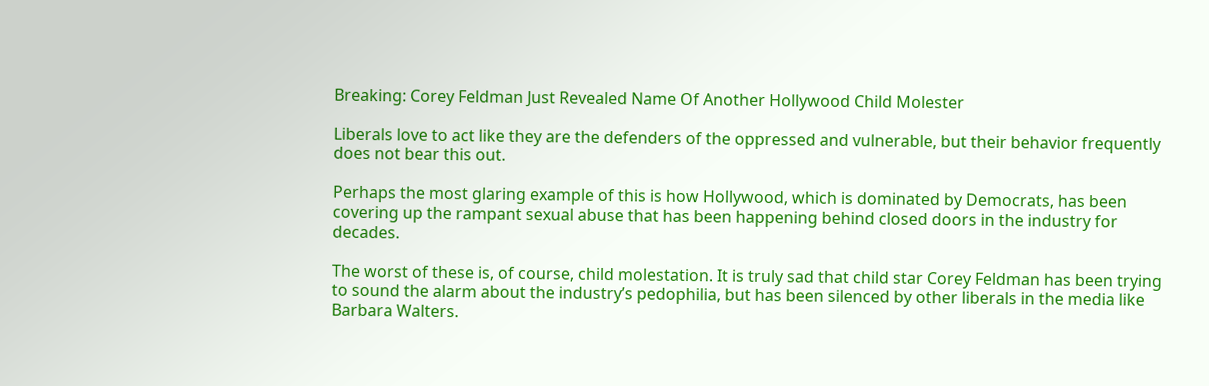Breaking: Corey Feldman Just Revealed Name Of Another Hollywood Child Molester

Liberals love to act like they are the defenders of the oppressed and vulnerable, but their behavior frequently does not bear this out.

Perhaps the most glaring example of this is how Hollywood, which is dominated by Democrats, has been covering up the rampant sexual abuse that has been happening behind closed doors in the industry for decades.

The worst of these is, of course, child molestation. It is truly sad that child star Corey Feldman has been trying to sound the alarm about the industry’s pedophilia, but has been silenced by other liberals in the media like Barbara Walters.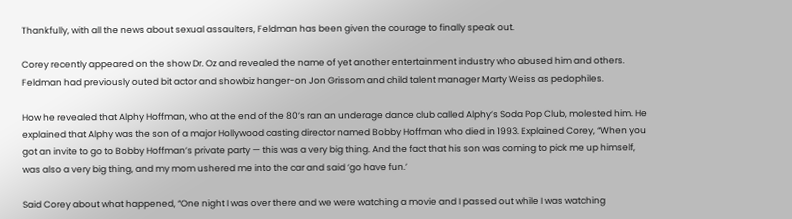Thankfully, with all the news about sexual assaulters, Feldman has been given the courage to finally speak out.

Corey recently appeared on the show Dr. Oz and revealed the name of yet another entertainment industry who abused him and others. Feldman had previously outed bit actor and showbiz hanger-on Jon Grissom and child talent manager Marty Weiss as pedophiles.

How he revealed that Alphy Hoffman, who at the end of the 80’s ran an underage dance club called Alphy’s Soda Pop Club, molested him. He explained that Alphy was the son of a major Hollywood casting director named Bobby Hoffman who died in 1993. Explained Corey, “When you got an invite to go to Bobby Hoffman’s private party — this was a very big thing. And the fact that his son was coming to pick me up himself, was also a very big thing, and my mom ushered me into the car and said ‘go have fun.’

Said Corey about what happened, “One night I was over there and we were watching a movie and I passed out while I was watching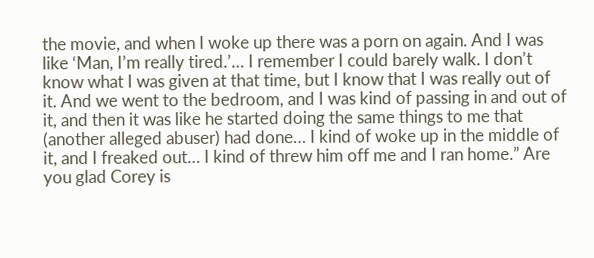the movie, and when I woke up there was a porn on again. And I was like ‘Man, I’m really tired.’… I remember I could barely walk. I don’t know what I was given at that time, but I know that I was really out of it. And we went to the bedroom, and I was kind of passing in and out of it, and then it was like he started doing the same things to me that (another alleged abuser) had done… I kind of woke up in the middle of it, and I freaked out… I kind of threw him off me and I ran home.” Are you glad Corey is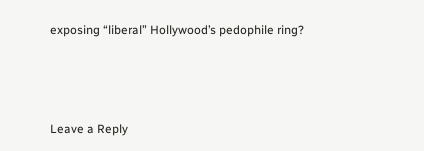exposing “liberal” Hollywood’s pedophile ring?



Leave a Reply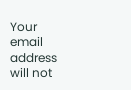Your email address will not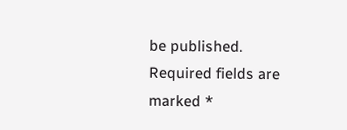be published. Required fields are marked *